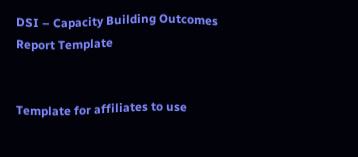DSI – Capacity Building Outcomes Report Template


Template for affiliates to use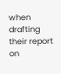when drafting their report on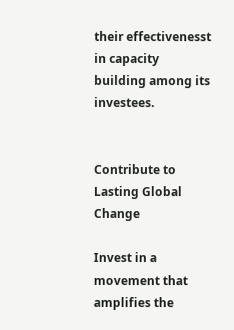their effectivenesst in capacity building among its investees.


Contribute to Lasting Global Change

Invest in a movement that amplifies the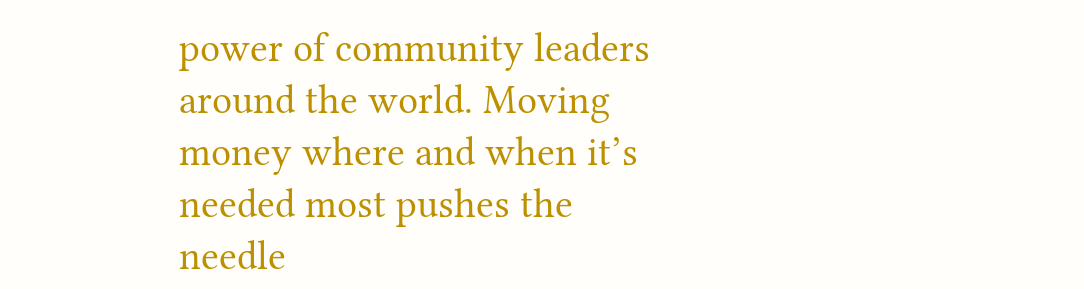power of community leaders around the world. Moving money where and when it’s needed most pushes the needle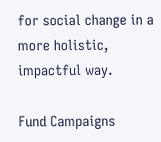for social change in a more holistic, impactful way.

Fund Campaigns